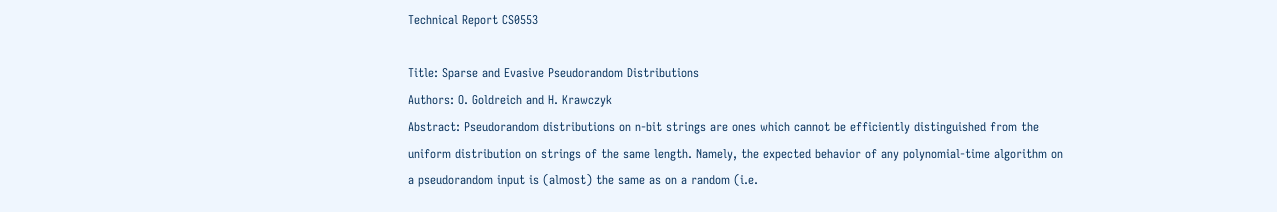Technical Report CS0553

Title: Sparse and Evasive Pseudorandom Distributions
Authors: O. Goldreich and H. Krawczyk
Abstract: Pseudorandom distributions on n-bit strings are ones which cannot be efficiently distinguished from the uniform distribution on strings of the same length. Namely, the expected behavior of any polynomial-time algorithm on a pseudorandom input is (almost) the same as on a random (i.e.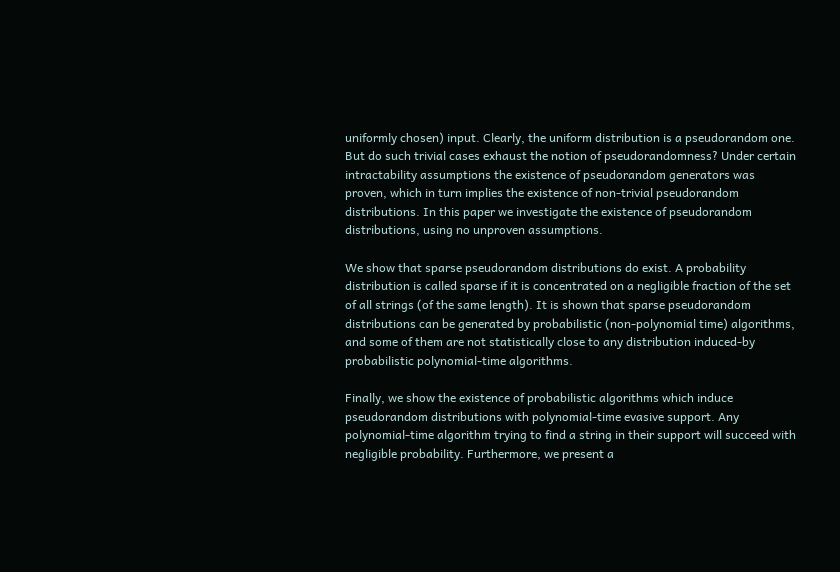uniformly chosen) input. Clearly, the uniform distribution is a pseudorandom one. But do such trivial cases exhaust the notion of pseudorandomness? Under certain intractability assumptions the existence of pseudorandom generators was proven, which in turn implies the existence of non-trivial pseudorandom distributions. In this paper we investigate the existence of pseudorandom distributions, using no unproven assumptions.

We show that sparse pseudorandom distributions do exist. A probability distribution is called sparse if it is concentrated on a negligible fraction of the set of all strings (of the same length). It is shown that sparse pseudorandom distributions can be generated by probabilistic (non-polynomial time) algorithms, and some of them are not statistically close to any distribution induced-by probabilistic polynomial-time algorithms.

Finally, we show the existence of probabilistic algorithms which induce pseudorandom distributions with polynomial-time evasive support. Any polynomial-time algorithm trying to find a string in their support will succeed with negligible probability. Furthermore, we present a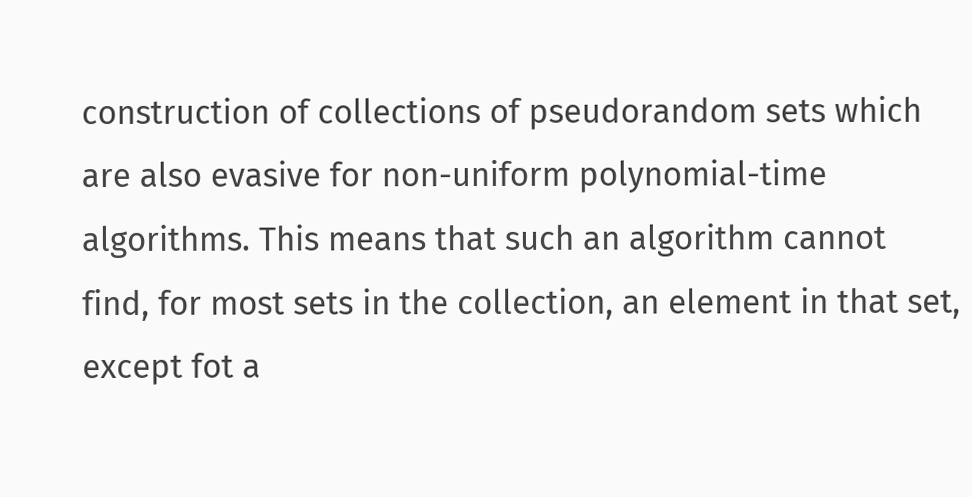construction of collections of pseudorandom sets which are also evasive for non-uniform polynomial-time algorithms. This means that such an algorithm cannot find, for most sets in the collection, an element in that set, except fot a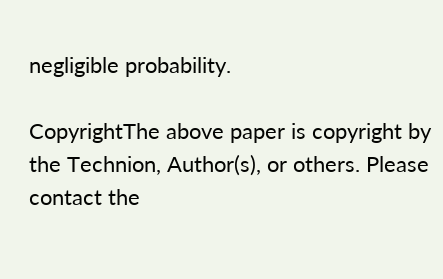negligible probability.

CopyrightThe above paper is copyright by the Technion, Author(s), or others. Please contact the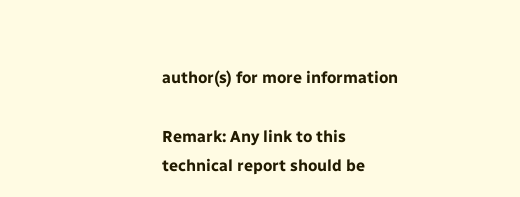author(s) for more information

Remark: Any link to this technical report should be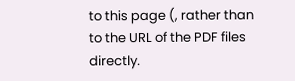to this page (, rather than to the URL of the PDF files directly.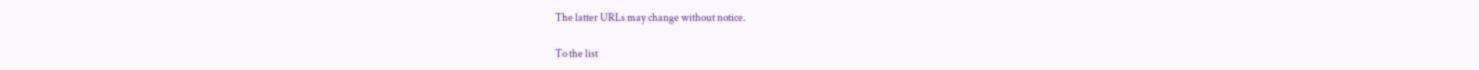The latter URLs may change without notice.

To the list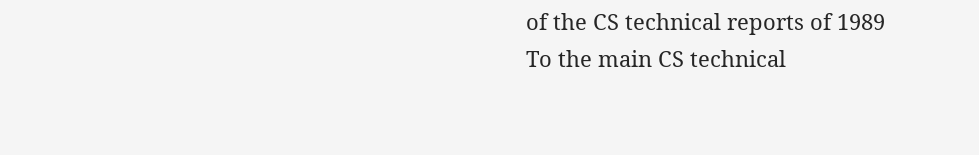of the CS technical reports of 1989
To the main CS technical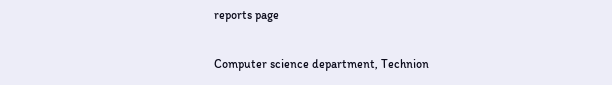reports page

Computer science department, Technion